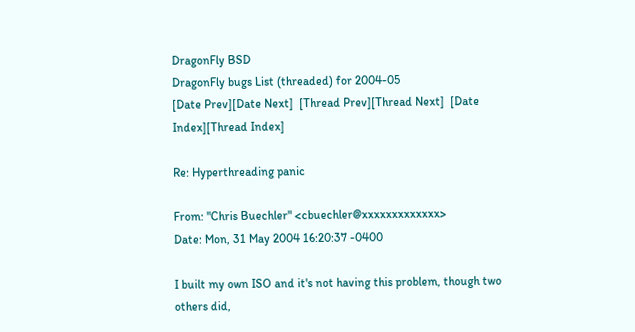DragonFly BSD
DragonFly bugs List (threaded) for 2004-05
[Date Prev][Date Next]  [Thread Prev][Thread Next]  [Date Index][Thread Index]

Re: Hyperthreading panic

From: "Chris Buechler" <cbuechler@xxxxxxxxxxxxx>
Date: Mon, 31 May 2004 16:20:37 -0400

I built my own ISO and it's not having this problem, though two others did,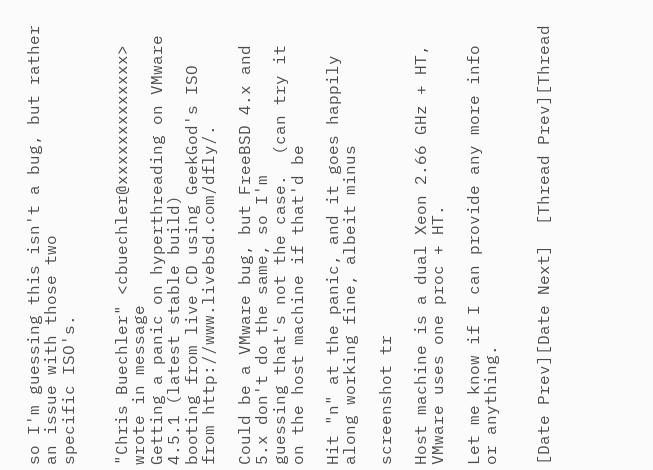so I'm guessing this isn't a bug, but rather an issue with those two
specific ISO's.


"Chris Buechler" <cbuechler@xxxxxxxxxxxxx> wrote in message
Getting a panic on hyperthreading on VMware 4.5.1 (latest stable build)
booting from live CD using GeekGod's ISO from http://www.livebsd.com/dfly/.

Could be a VMware bug, but FreeBSD 4.x and 5.x don't do the same, so I'm
guessing that's not the case.  (can try it on the host machine if that'd be

Hit "n" at the panic, and it goes happily along working fine, albeit minus

screenshot tr

Host machine is a dual Xeon 2.66 GHz + HT, VMware uses one proc + HT.

Let me know if I can provide any more info or anything.


[Date Prev][Date Next]  [Thread Prev][Thread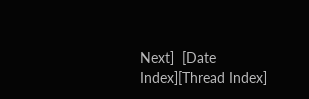Next]  [Date Index][Thread Index]